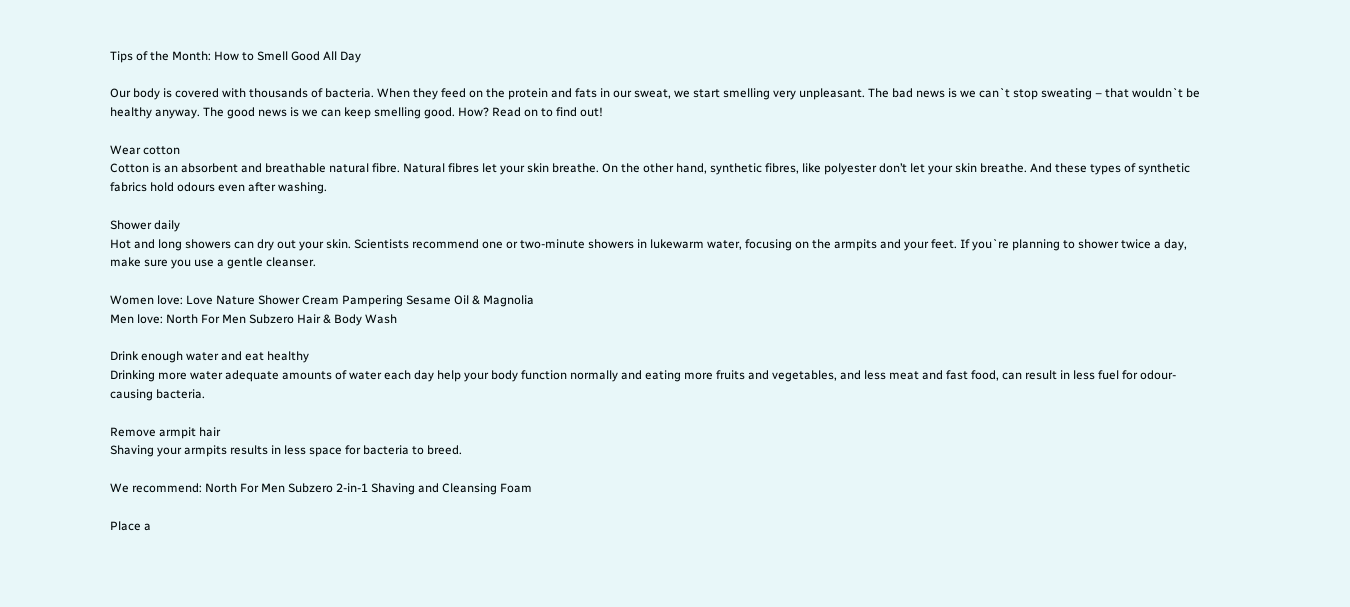Tips of the Month: How to Smell Good All Day

Our body is covered with thousands of bacteria. When they feed on the protein and fats in our sweat, we start smelling very unpleasant. The bad news is we can`t stop sweating – that wouldn`t be healthy anyway. The good news is we can keep smelling good. How? Read on to find out!

Wear cotton
Cotton is an absorbent and breathable natural fibre. Natural fibres let your skin breathe. On the other hand, synthetic fibres, like polyester don’t let your skin breathe. And these types of synthetic fabrics hold odours even after washing.

Shower daily
Hot and long showers can dry out your skin. Scientists recommend one or two-minute showers in lukewarm water, focusing on the armpits and your feet. If you`re planning to shower twice a day, make sure you use a gentle cleanser.

Women love: Love Nature Shower Cream Pampering Sesame Oil & Magnolia
Men love: North For Men Subzero Hair & Body Wash

Drink enough water and eat healthy
Drinking more water adequate amounts of water each day help your body function normally and eating more fruits and vegetables, and less meat and fast food, can result in less fuel for odour-causing bacteria.

Remove armpit hair
Shaving your armpits results in less space for bacteria to breed.

We recommend: North For Men Subzero 2-in-1 Shaving and Cleansing Foam

Place a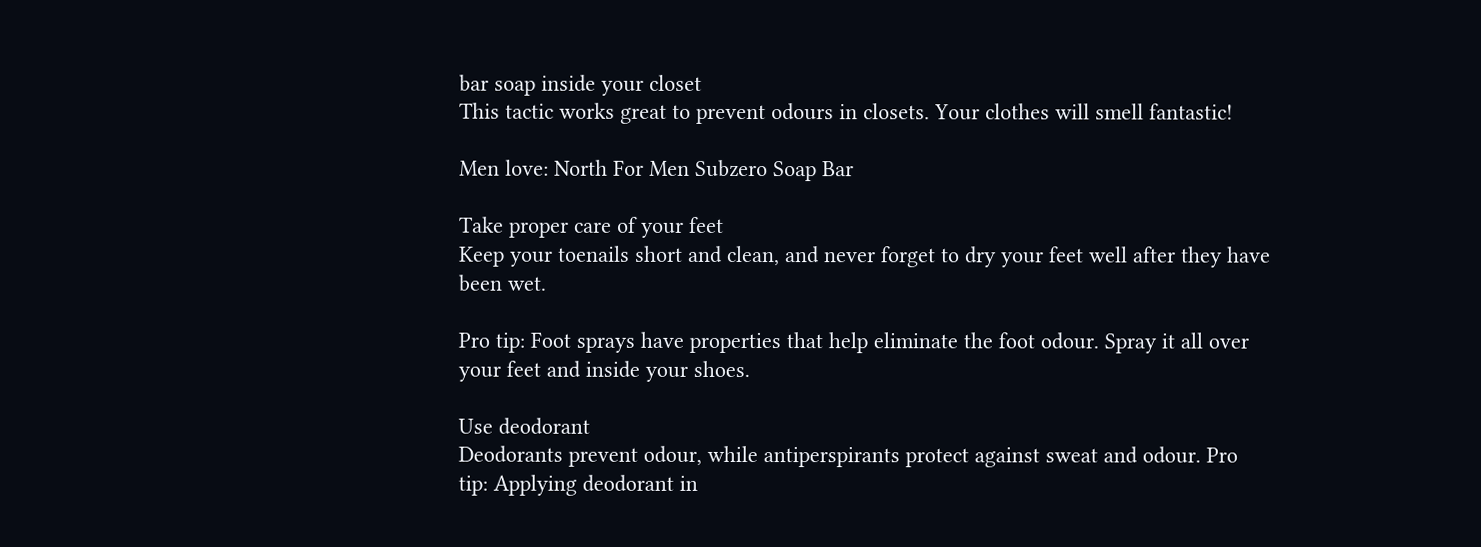bar soap inside your closet
This tactic works great to prevent odours in closets. Your clothes will smell fantastic!

Men love: North For Men Subzero Soap Bar

Take proper care of your feet
Keep your toenails short and clean, and never forget to dry your feet well after they have been wet.

Pro tip: Foot sprays have properties that help eliminate the foot odour. Spray it all over your feet and inside your shoes.

Use deodorant
Deodorants prevent odour, while antiperspirants protect against sweat and odour. Pro tip: Applying deodorant in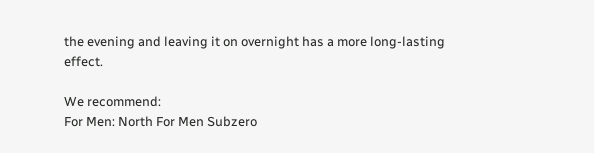the evening and leaving it on overnight has a more long-lasting effect.

We recommend:
For Men: North For Men Subzero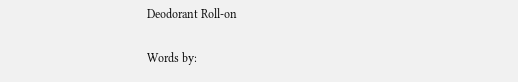Deodorant Roll-on

Words by: